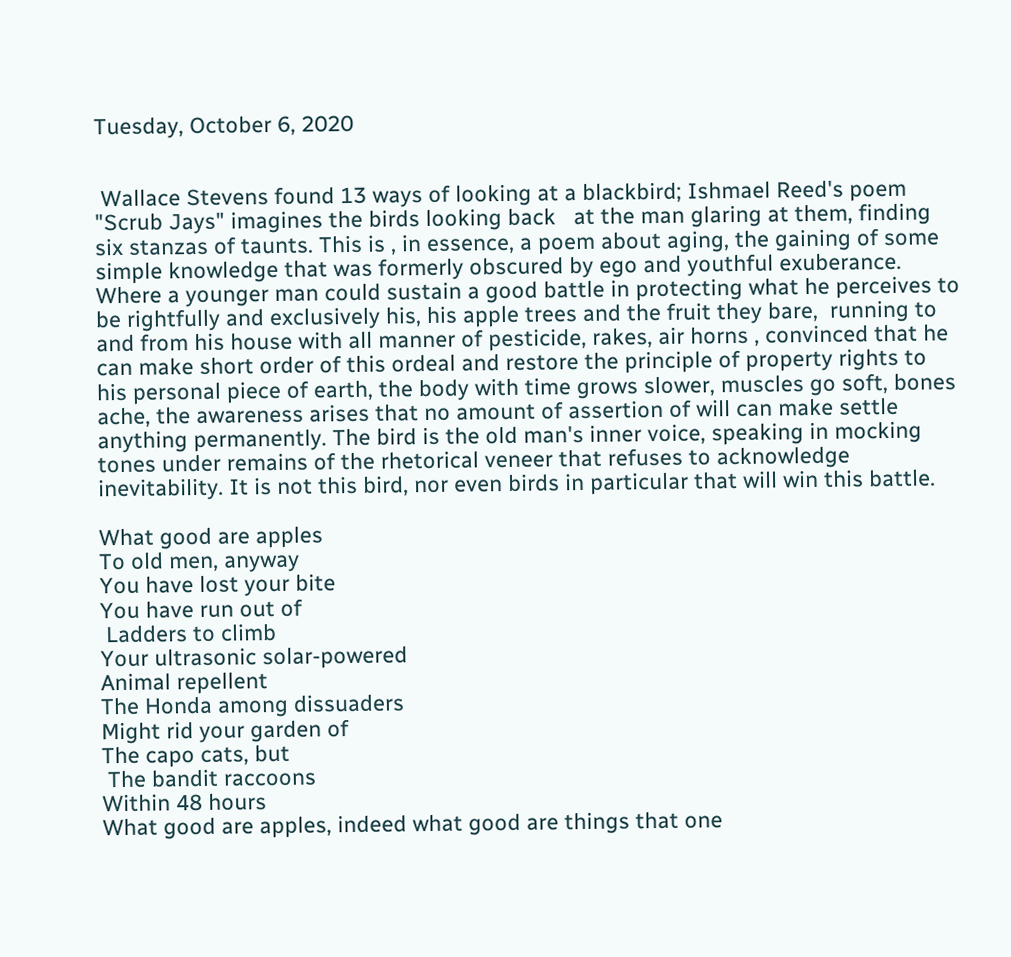Tuesday, October 6, 2020


 Wallace Stevens found 13 ways of looking at a blackbird; Ishmael Reed's poem "Scrub Jays" imagines the birds looking back   at the man glaring at them, finding six stanzas of taunts. This is , in essence, a poem about aging, the gaining of some simple knowledge that was formerly obscured by ego and youthful exuberance. Where a younger man could sustain a good battle in protecting what he perceives to be rightfully and exclusively his, his apple trees and the fruit they bare,  running to and from his house with all manner of pesticide, rakes, air horns , convinced that he can make short order of this ordeal and restore the principle of property rights to his personal piece of earth, the body with time grows slower, muscles go soft, bones ache, the awareness arises that no amount of assertion of will can make settle anything permanently. The bird is the old man's inner voice, speaking in mocking tones under remains of the rhetorical veneer that refuses to acknowledge inevitability. It is not this bird, nor even birds in particular that will win this battle.

What good are apples
To old men, anyway
You have lost your bite
You have run out of
 Ladders to climb
Your ultrasonic solar-powered
Animal repellent
The Honda among dissuaders
Might rid your garden of
The capo cats, but
 The bandit raccoons
Within 48 hours
What good are apples, indeed what good are things that one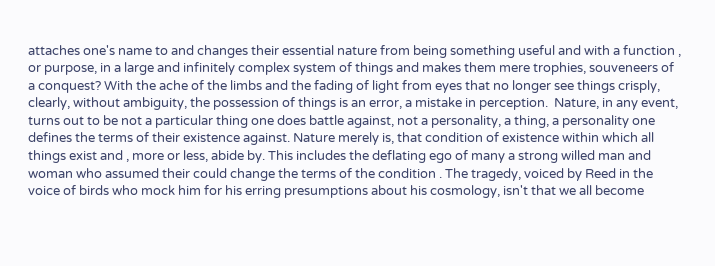attaches one's name to and changes their essential nature from being something useful and with a function , or purpose, in a large and infinitely complex system of things and makes them mere trophies, souveneers of a conquest? With the ache of the limbs and the fading of light from eyes that no longer see things crisply, clearly, without ambiguity, the possession of things is an error, a mistake in perception.  Nature, in any event, turns out to be not a particular thing one does battle against, not a personality, a thing, a personality one defines the terms of their existence against. Nature merely is, that condition of existence within which all things exist and , more or less, abide by. This includes the deflating ego of many a strong willed man and woman who assumed their could change the terms of the condition . The tragedy, voiced by Reed in the voice of birds who mock him for his erring presumptions about his cosmology, isn't that we all become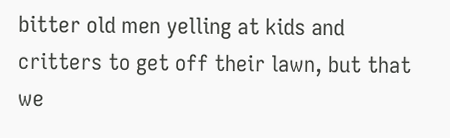bitter old men yelling at kids and critters to get off their lawn, but that we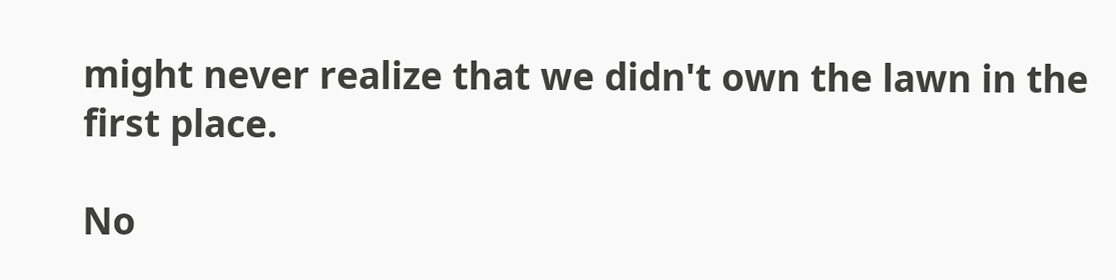might never realize that we didn't own the lawn in the first place.

No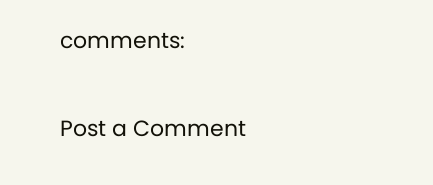comments:

Post a Comment